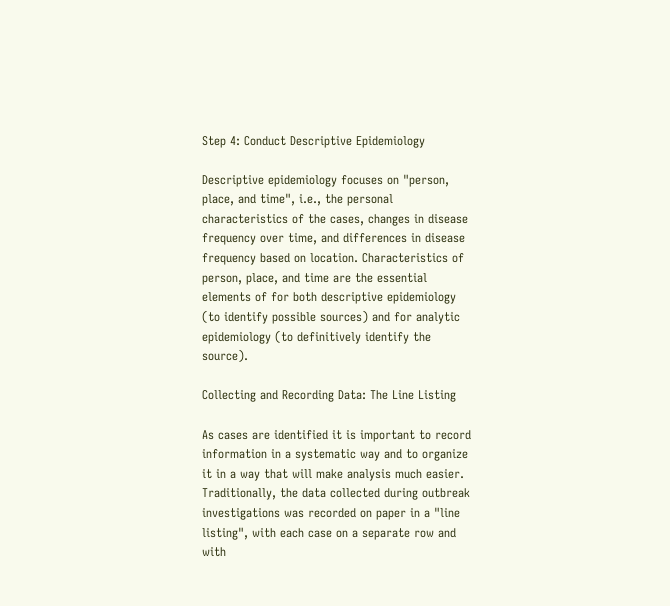Step 4: Conduct Descriptive Epidemiology

Descriptive epidemiology focuses on "person, place, and time", i.e., the personal characteristics of the cases, changes in disease frequency over time, and differences in disease frequency based on location. Characteristics of person, place, and time are the essential elements of for both descriptive epidemiology (to identify possible sources) and for analytic epidemiology (to definitively identify the source).

Collecting and Recording Data: The Line Listing

As cases are identified it is important to record information in a systematic way and to organize it in a way that will make analysis much easier. Traditionally, the data collected during outbreak investigations was recorded on paper in a "line listing", with each case on a separate row and with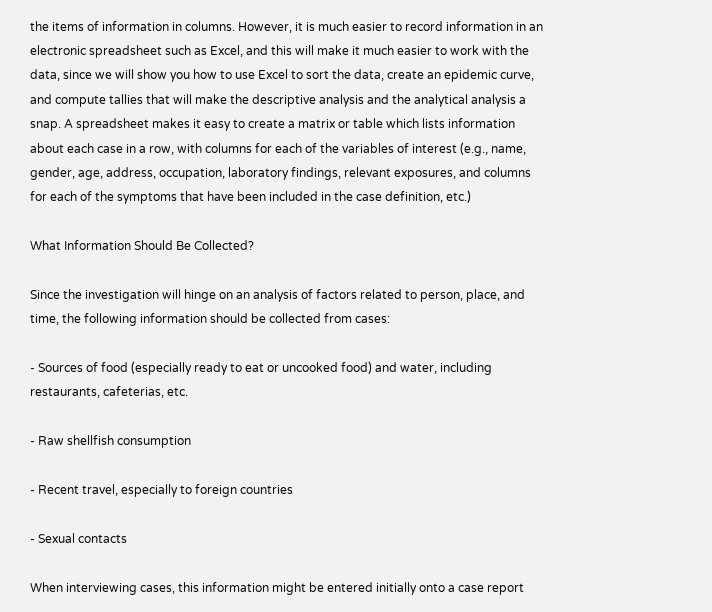the items of information in columns. However, it is much easier to record information in an electronic spreadsheet such as Excel, and this will make it much easier to work with the data, since we will show you how to use Excel to sort the data, create an epidemic curve, and compute tallies that will make the descriptive analysis and the analytical analysis a snap. A spreadsheet makes it easy to create a matrix or table which lists information about each case in a row, with columns for each of the variables of interest (e.g., name, gender, age, address, occupation, laboratory findings, relevant exposures, and columns for each of the symptoms that have been included in the case definition, etc.)

What Information Should Be Collected?

Since the investigation will hinge on an analysis of factors related to person, place, and time, the following information should be collected from cases:

- Sources of food (especially ready to eat or uncooked food) and water, including restaurants, cafeterias, etc.

- Raw shellfish consumption

- Recent travel, especially to foreign countries

- Sexual contacts

When interviewing cases, this information might be entered initially onto a case report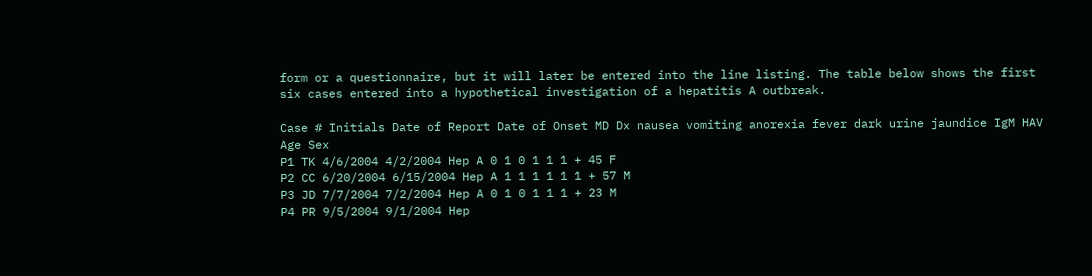form or a questionnaire, but it will later be entered into the line listing. The table below shows the first six cases entered into a hypothetical investigation of a hepatitis A outbreak.

Case # Initials Date of Report Date of Onset MD Dx nausea vomiting anorexia fever dark urine jaundice IgM HAV Age Sex
P1 TK 4/6/2004 4/2/2004 Hep A 0 1 0 1 1 1 + 45 F
P2 CC 6/20/2004 6/15/2004 Hep A 1 1 1 1 1 1 + 57 M
P3 JD 7/7/2004 7/2/2004 Hep A 0 1 0 1 1 1 + 23 M
P4 PR 9/5/2004 9/1/2004 Hep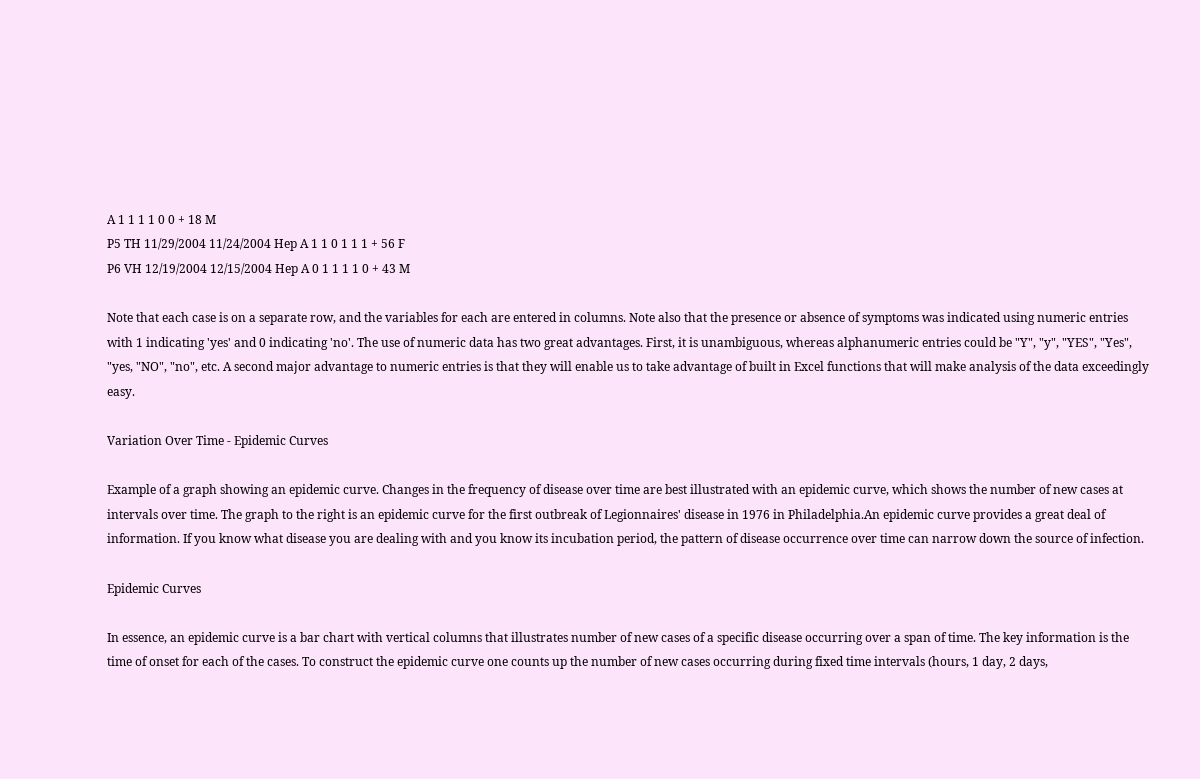A 1 1 1 1 0 0 + 18 M
P5 TH 11/29/2004 11/24/2004 Hep A 1 1 0 1 1 1 + 56 F
P6 VH 12/19/2004 12/15/2004 Hep A 0 1 1 1 1 0 + 43 M

Note that each case is on a separate row, and the variables for each are entered in columns. Note also that the presence or absence of symptoms was indicated using numeric entries with 1 indicating 'yes' and 0 indicating 'no'. The use of numeric data has two great advantages. First, it is unambiguous, whereas alphanumeric entries could be "Y", "y", "YES", "Yes", "yes, "NO", "no", etc. A second major advantage to numeric entries is that they will enable us to take advantage of built in Excel functions that will make analysis of the data exceedingly easy.

Variation Over Time - Epidemic Curves

Example of a graph showing an epidemic curve. Changes in the frequency of disease over time are best illustrated with an epidemic curve, which shows the number of new cases at intervals over time. The graph to the right is an epidemic curve for the first outbreak of Legionnaires' disease in 1976 in Philadelphia.An epidemic curve provides a great deal of information. If you know what disease you are dealing with and you know its incubation period, the pattern of disease occurrence over time can narrow down the source of infection.

Epidemic Curves

In essence, an epidemic curve is a bar chart with vertical columns that illustrates number of new cases of a specific disease occurring over a span of time. The key information is the time of onset for each of the cases. To construct the epidemic curve one counts up the number of new cases occurring during fixed time intervals (hours, 1 day, 2 days,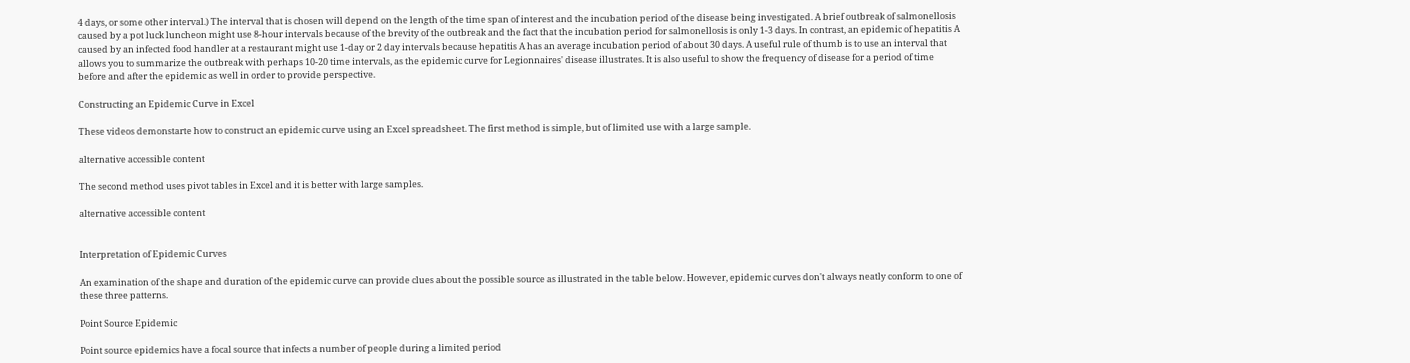4 days, or some other interval.) The interval that is chosen will depend on the length of the time span of interest and the incubation period of the disease being investigated. A brief outbreak of salmonellosis caused by a pot luck luncheon might use 8-hour intervals because of the brevity of the outbreak and the fact that the incubation period for salmonellosis is only 1-3 days. In contrast, an epidemic of hepatitis A caused by an infected food handler at a restaurant might use 1-day or 2 day intervals because hepatitis A has an average incubation period of about 30 days. A useful rule of thumb is to use an interval that allows you to summarize the outbreak with perhaps 10-20 time intervals, as the epidemic curve for Legionnaires' disease illustrates. It is also useful to show the frequency of disease for a period of time before and after the epidemic as well in order to provide perspective.

Constructing an Epidemic Curve in Excel

These videos demonstarte how to construct an epidemic curve using an Excel spreadsheet. The first method is simple, but of limited use with a large sample.

alternative accessible content

The second method uses pivot tables in Excel and it is better with large samples.

alternative accessible content


Interpretation of Epidemic Curves

An examination of the shape and duration of the epidemic curve can provide clues about the possible source as illustrated in the table below. However, epidemic curves don't always neatly conform to one of these three patterns.

Point Source Epidemic

Point source epidemics have a focal source that infects a number of people during a limited period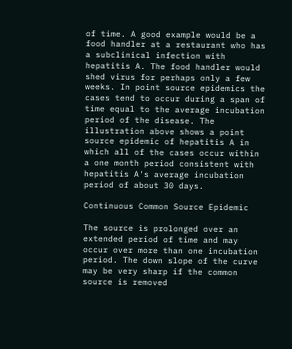of time. A good example would be a food handler at a restaurant who has a subclinical infection with hepatitis A. The food handler would shed virus for perhaps only a few weeks. In point source epidemics the cases tend to occur during a span of time equal to the average incubation period of the disease. The illustration above shows a point source epidemic of hepatitis A in which all of the cases occur within a one month period consistent with hepatitis A's average incubation period of about 30 days.

Continuous Common Source Epidemic

The source is prolonged over an extended period of time and may occur over more than one incubation period. The down slope of the curve may be very sharp if the common source is removed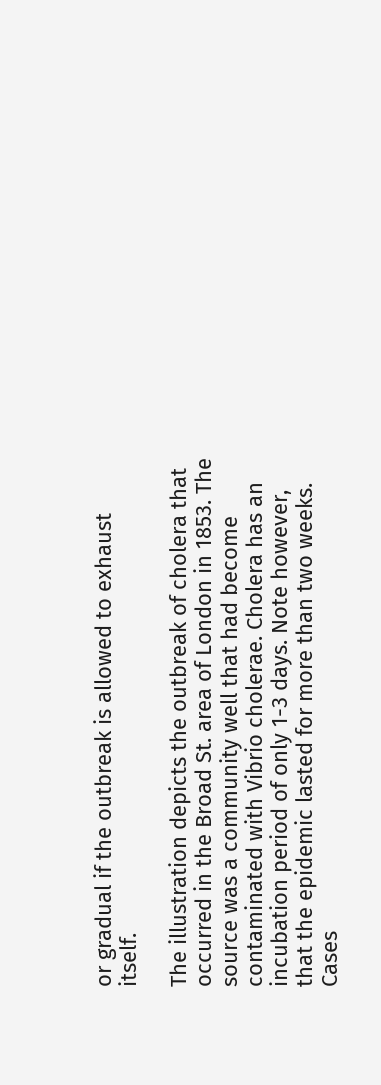or gradual if the outbreak is allowed to exhaust itself.

The illustration depicts the outbreak of cholera that occurred in the Broad St. area of London in 1853. The source was a community well that had become contaminated with Vibrio cholerae. Cholera has an incubation period of only 1-3 days. Note however, that the epidemic lasted for more than two weeks. Cases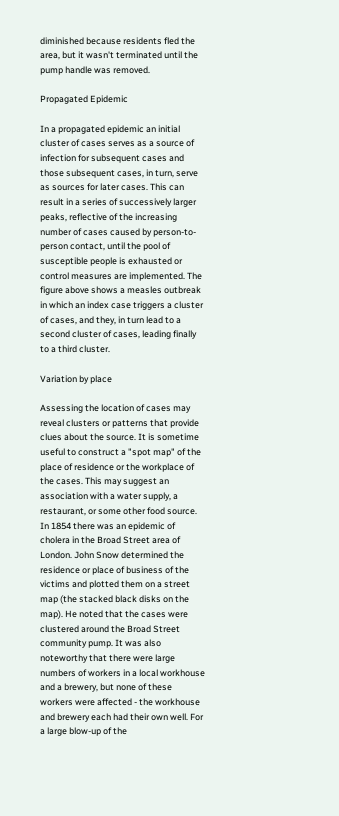diminished because residents fled the area, but it wasn't terminated until the pump handle was removed.

Propagated Epidemic

In a propagated epidemic an initial cluster of cases serves as a source of infection for subsequent cases and those subsequent cases, in turn, serve as sources for later cases. This can result in a series of successively larger peaks, reflective of the increasing number of cases caused by person-to-person contact, until the pool of susceptible people is exhausted or control measures are implemented. The figure above shows a measles outbreak in which an index case triggers a cluster of cases, and they, in turn lead to a second cluster of cases, leading finally to a third cluster.

Variation by place

Assessing the location of cases may reveal clusters or patterns that provide clues about the source. It is sometime useful to construct a "spot map" of the place of residence or the workplace of the cases. This may suggest an association with a water supply, a restaurant, or some other food source. In 1854 there was an epidemic of cholera in the Broad Street area of London. John Snow determined the residence or place of business of the victims and plotted them on a street map (the stacked black disks on the map). He noted that the cases were clustered around the Broad Street community pump. It was also noteworthy that there were large numbers of workers in a local workhouse and a brewery, but none of these workers were affected - the workhouse and brewery each had their own well. For a large blow-up of the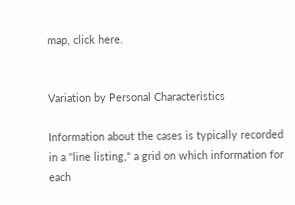map, click here.


Variation by Personal Characteristics

Information about the cases is typically recorded in a "line listing," a grid on which information for each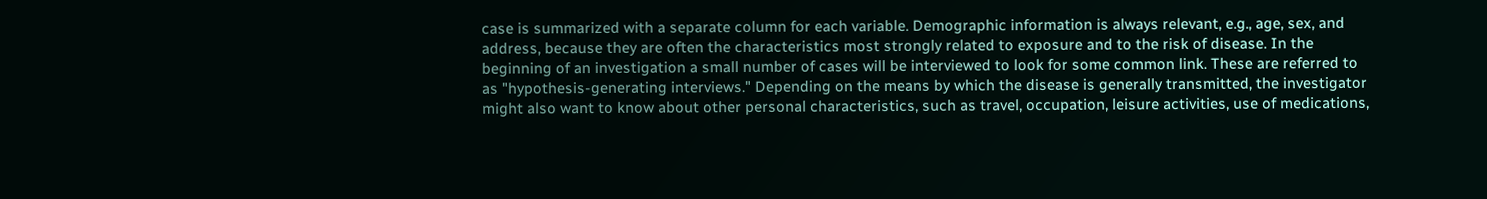case is summarized with a separate column for each variable. Demographic information is always relevant, e.g., age, sex, and address, because they are often the characteristics most strongly related to exposure and to the risk of disease. In the beginning of an investigation a small number of cases will be interviewed to look for some common link. These are referred to as "hypothesis-generating interviews." Depending on the means by which the disease is generally transmitted, the investigator might also want to know about other personal characteristics, such as travel, occupation, leisure activities, use of medications,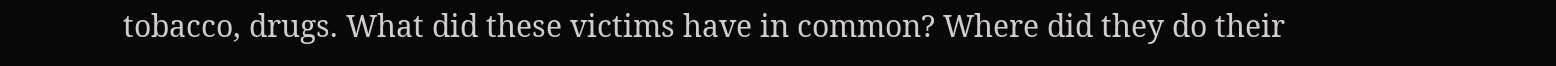tobacco, drugs. What did these victims have in common? Where did they do their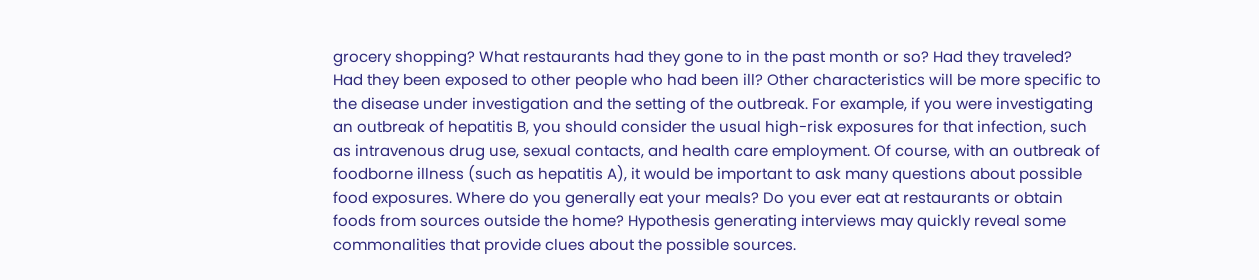grocery shopping? What restaurants had they gone to in the past month or so? Had they traveled? Had they been exposed to other people who had been ill? Other characteristics will be more specific to the disease under investigation and the setting of the outbreak. For example, if you were investigating an outbreak of hepatitis B, you should consider the usual high-risk exposures for that infection, such as intravenous drug use, sexual contacts, and health care employment. Of course, with an outbreak of foodborne illness (such as hepatitis A), it would be important to ask many questions about possible food exposures. Where do you generally eat your meals? Do you ever eat at restaurants or obtain foods from sources outside the home? Hypothesis generating interviews may quickly reveal some commonalities that provide clues about the possible sources.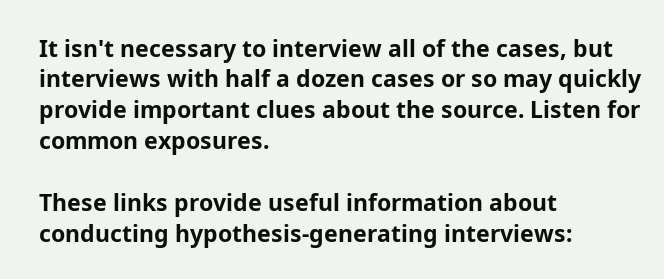It isn't necessary to interview all of the cases, but interviews with half a dozen cases or so may quickly provide important clues about the source. Listen for common exposures.

These links provide useful information about conducting hypothesis-generating interviews: